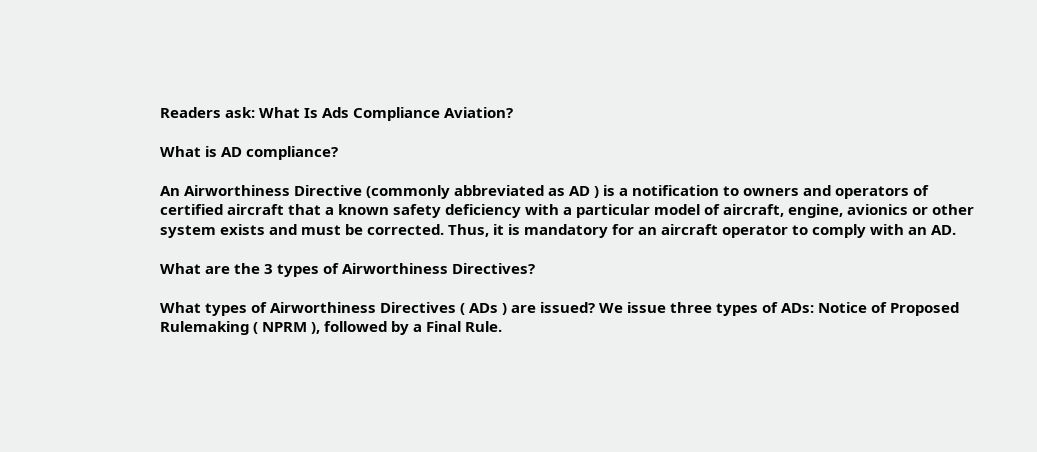Readers ask: What Is Ads Compliance Aviation?

What is AD compliance?

An Airworthiness Directive (commonly abbreviated as AD ) is a notification to owners and operators of certified aircraft that a known safety deficiency with a particular model of aircraft, engine, avionics or other system exists and must be corrected. Thus, it is mandatory for an aircraft operator to comply with an AD.

What are the 3 types of Airworthiness Directives?

What types of Airworthiness Directives ( ADs ) are issued? We issue three types of ADs: Notice of Proposed Rulemaking ( NPRM ), followed by a Final Rule.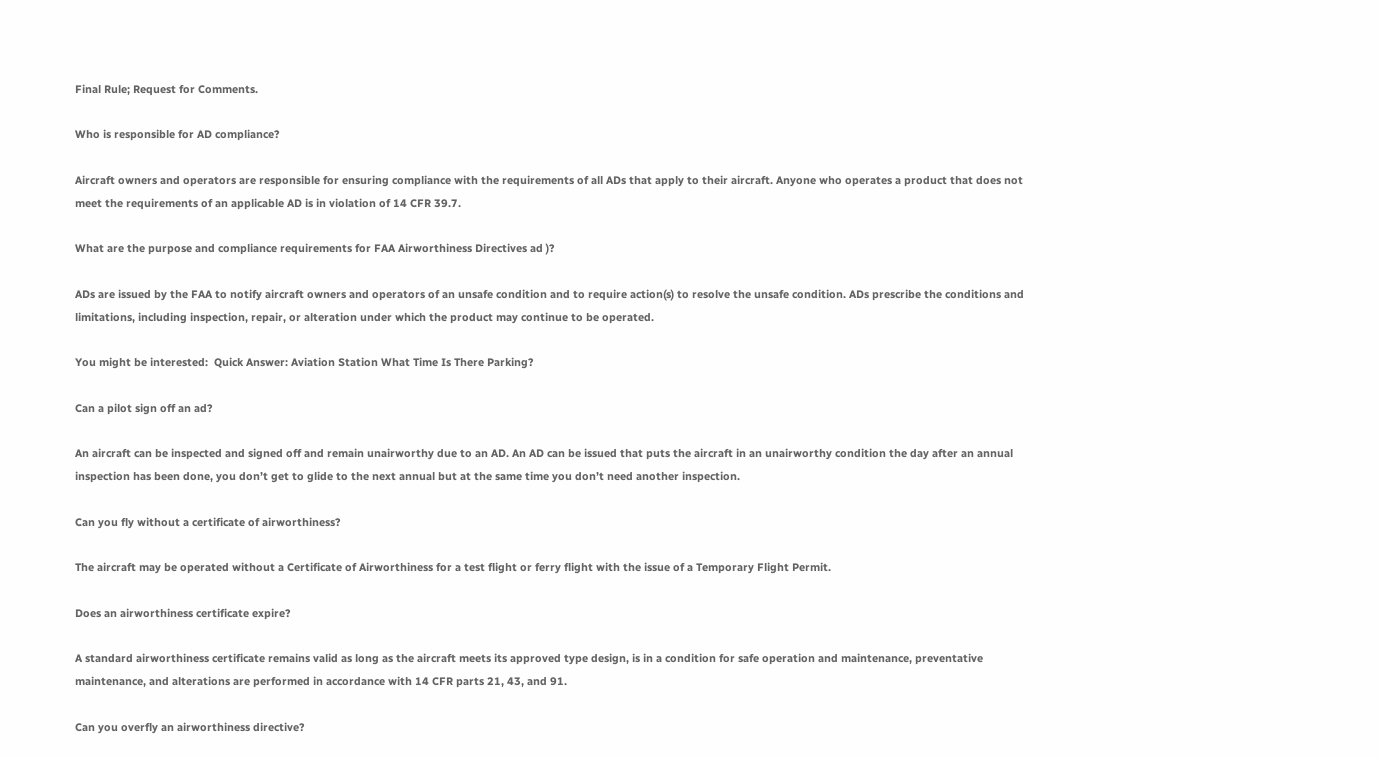Final Rule; Request for Comments.

Who is responsible for AD compliance?

Aircraft owners and operators are responsible for ensuring compliance with the requirements of all ADs that apply to their aircraft. Anyone who operates a product that does not meet the requirements of an applicable AD is in violation of 14 CFR 39.7.

What are the purpose and compliance requirements for FAA Airworthiness Directives ad )?

ADs are issued by the FAA to notify aircraft owners and operators of an unsafe condition and to require action(s) to resolve the unsafe condition. ADs prescribe the conditions and limitations, including inspection, repair, or alteration under which the product may continue to be operated.

You might be interested:  Quick Answer: Aviation Station What Time Is There Parking?

Can a pilot sign off an ad?

An aircraft can be inspected and signed off and remain unairworthy due to an AD. An AD can be issued that puts the aircraft in an unairworthy condition the day after an annual inspection has been done, you don’t get to glide to the next annual but at the same time you don’t need another inspection.

Can you fly without a certificate of airworthiness?

The aircraft may be operated without a Certificate of Airworthiness for a test flight or ferry flight with the issue of a Temporary Flight Permit.

Does an airworthiness certificate expire?

A standard airworthiness certificate remains valid as long as the aircraft meets its approved type design, is in a condition for safe operation and maintenance, preventative maintenance, and alterations are performed in accordance with 14 CFR parts 21, 43, and 91.

Can you overfly an airworthiness directive?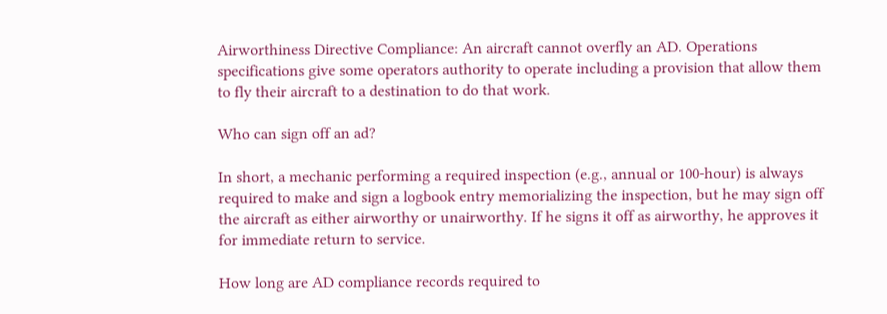Airworthiness Directive Compliance: An aircraft cannot overfly an AD. Operations specifications give some operators authority to operate including a provision that allow them to fly their aircraft to a destination to do that work.

Who can sign off an ad?

In short, a mechanic performing a required inspection (e.g., annual or 100-hour) is always required to make and sign a logbook entry memorializing the inspection, but he may sign off the aircraft as either airworthy or unairworthy. If he signs it off as airworthy, he approves it for immediate return to service.

How long are AD compliance records required to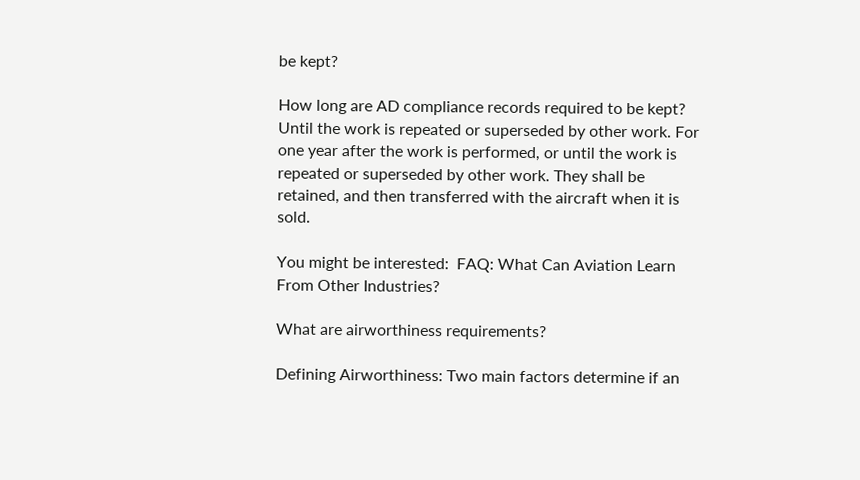be kept?

How long are AD compliance records required to be kept? Until the work is repeated or superseded by other work. For one year after the work is performed, or until the work is repeated or superseded by other work. They shall be retained, and then transferred with the aircraft when it is sold.

You might be interested:  FAQ: What Can Aviation Learn From Other Industries?

What are airworthiness requirements?

Defining Airworthiness: Two main factors determine if an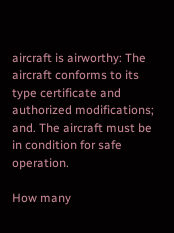aircraft is airworthy: The aircraft conforms to its type certificate and authorized modifications; and. The aircraft must be in condition for safe operation.

How many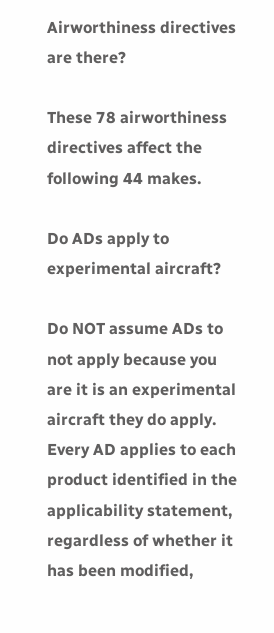Airworthiness directives are there?

These 78 airworthiness directives affect the following 44 makes.

Do ADs apply to experimental aircraft?

Do NOT assume ADs to not apply because you are it is an experimental aircraft they do apply. Every AD applies to each product identified in the applicability statement, regardless of whether it has been modified,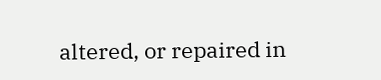altered, or repaired in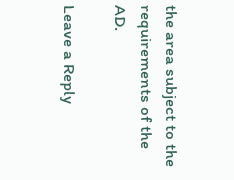the area subject to the requirements of the AD.

Leave a Reply